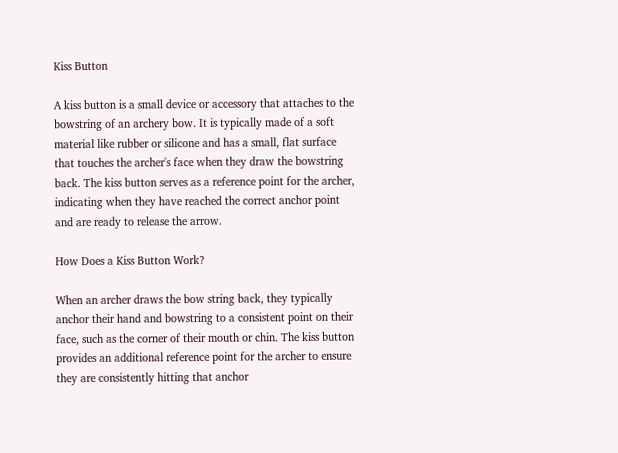Kiss Button

A kiss button is a small device or accessory that attaches to the bowstring of an archery bow. It is typically made of a soft material like rubber or silicone and has a small, flat surface that touches the archer's face when they draw the bowstring back. The kiss button serves as a reference point for the archer, indicating when they have reached the correct anchor point and are ready to release the arrow.

How Does a Kiss Button Work?

When an archer draws the bow string back, they typically anchor their hand and bowstring to a consistent point on their face, such as the corner of their mouth or chin. The kiss button provides an additional reference point for the archer to ensure they are consistently hitting that anchor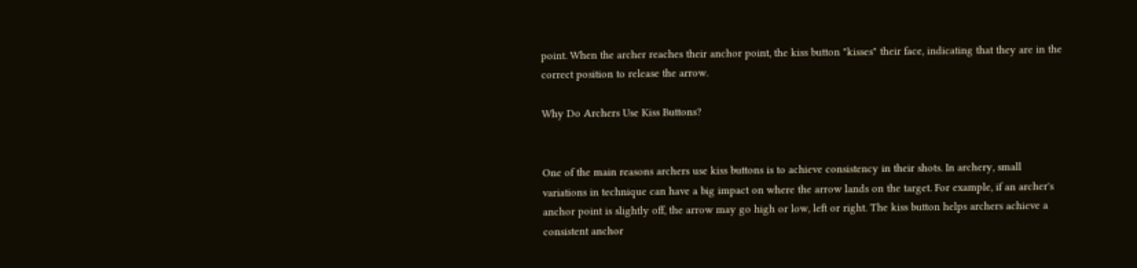point. When the archer reaches their anchor point, the kiss button "kisses" their face, indicating that they are in the correct position to release the arrow.

Why Do Archers Use Kiss Buttons?


One of the main reasons archers use kiss buttons is to achieve consistency in their shots. In archery, small variations in technique can have a big impact on where the arrow lands on the target. For example, if an archer's anchor point is slightly off, the arrow may go high or low, left or right. The kiss button helps archers achieve a consistent anchor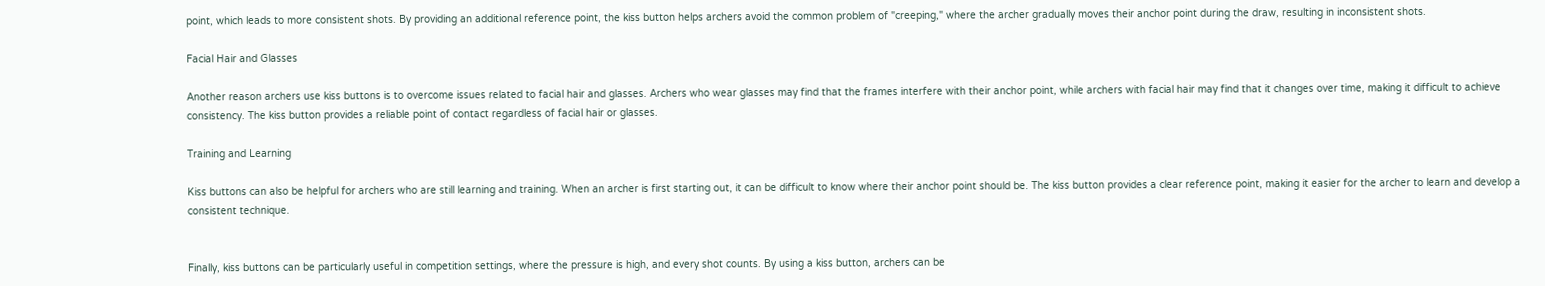point, which leads to more consistent shots. By providing an additional reference point, the kiss button helps archers avoid the common problem of "creeping," where the archer gradually moves their anchor point during the draw, resulting in inconsistent shots.

Facial Hair and Glasses

Another reason archers use kiss buttons is to overcome issues related to facial hair and glasses. Archers who wear glasses may find that the frames interfere with their anchor point, while archers with facial hair may find that it changes over time, making it difficult to achieve consistency. The kiss button provides a reliable point of contact regardless of facial hair or glasses.

Training and Learning

Kiss buttons can also be helpful for archers who are still learning and training. When an archer is first starting out, it can be difficult to know where their anchor point should be. The kiss button provides a clear reference point, making it easier for the archer to learn and develop a consistent technique.


Finally, kiss buttons can be particularly useful in competition settings, where the pressure is high, and every shot counts. By using a kiss button, archers can be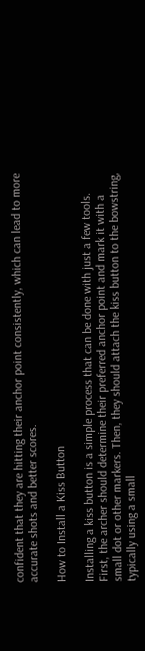confident that they are hitting their anchor point consistently, which can lead to more accurate shots and better scores.

How to Install a Kiss Button

Installing a kiss button is a simple process that can be done with just a few tools. First, the archer should determine their preferred anchor point and mark it with a small dot or other markers. Then, they should attach the kiss button to the bowstring, typically using a small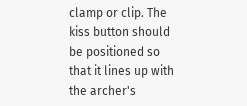clamp or clip. The kiss button should be positioned so that it lines up with the archer's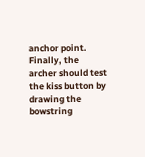anchor point. Finally, the archer should test the kiss button by drawing the bowstring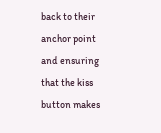back to their anchor point and ensuring that the kiss button makes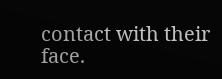contact with their face.